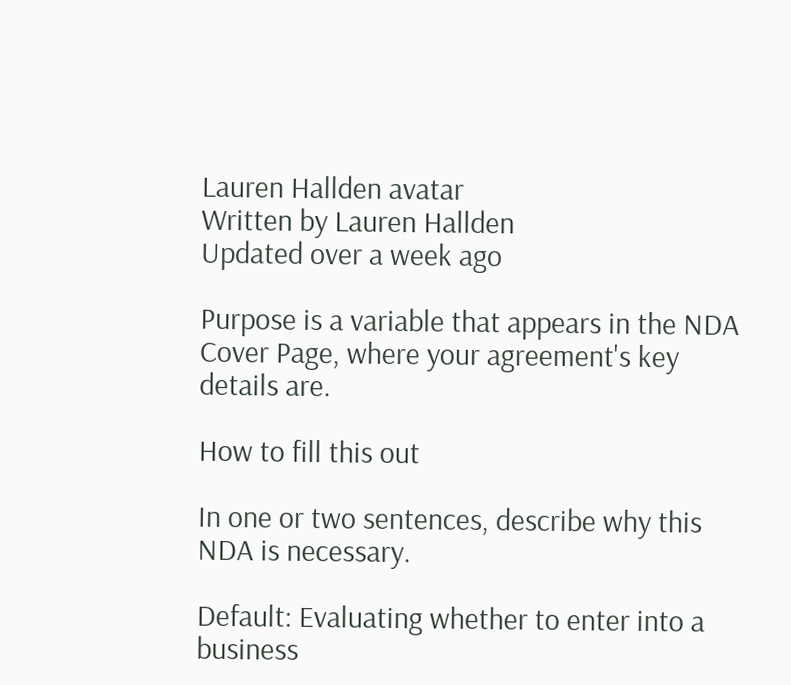Lauren Hallden avatar
Written by Lauren Hallden
Updated over a week ago

Purpose is a variable that appears in the NDA Cover Page, where your agreement's key details are.

How to fill this out

In one or two sentences, describe why this NDA is necessary.

Default: Evaluating whether to enter into a business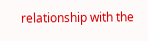relationship with the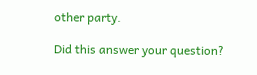other party.

Did this answer your question?